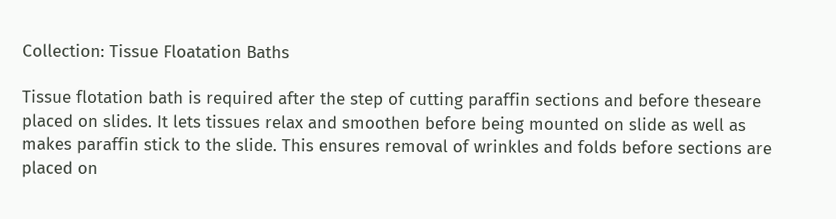Collection: Tissue Floatation Baths

Tissue flotation bath is required after the step of cutting paraffin sections and before theseare placed on slides. It lets tissues relax and smoothen before being mounted on slide as well as makes paraffin stick to the slide. This ensures removal of wrinkles and folds before sections are placed on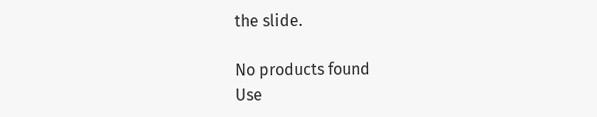the slide.

No products found
Use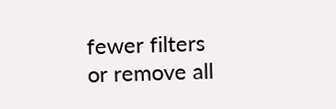fewer filters or remove all